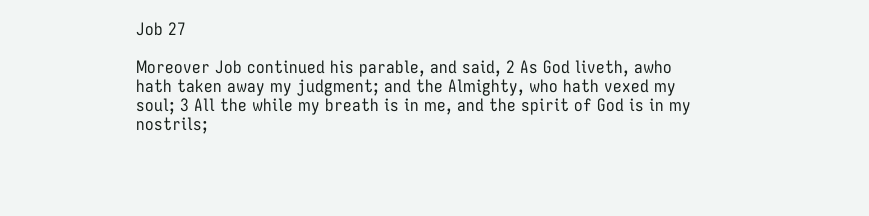Job 27

Moreover Job continued his parable, and said, 2 As God liveth, awho hath taken away my judgment; and the Almighty, who hath vexed my soul; 3 All the while my breath is in me, and the spirit of God is in my nostrils;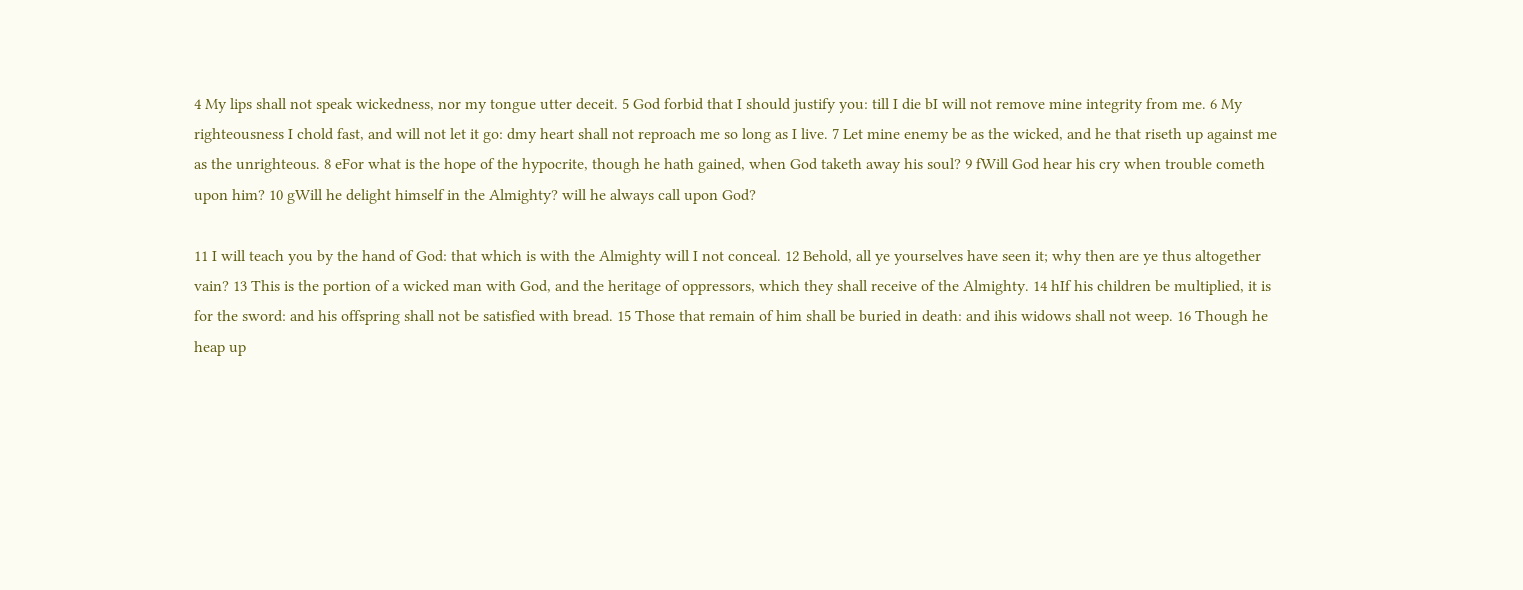4 My lips shall not speak wickedness, nor my tongue utter deceit. 5 God forbid that I should justify you: till I die bI will not remove mine integrity from me. 6 My righteousness I chold fast, and will not let it go: dmy heart shall not reproach me so long as I live. 7 Let mine enemy be as the wicked, and he that riseth up against me as the unrighteous. 8 eFor what is the hope of the hypocrite, though he hath gained, when God taketh away his soul? 9 fWill God hear his cry when trouble cometh upon him? 10 gWill he delight himself in the Almighty? will he always call upon God?

11 I will teach you by the hand of God: that which is with the Almighty will I not conceal. 12 Behold, all ye yourselves have seen it; why then are ye thus altogether vain? 13 This is the portion of a wicked man with God, and the heritage of oppressors, which they shall receive of the Almighty. 14 hIf his children be multiplied, it is for the sword: and his offspring shall not be satisfied with bread. 15 Those that remain of him shall be buried in death: and ihis widows shall not weep. 16 Though he heap up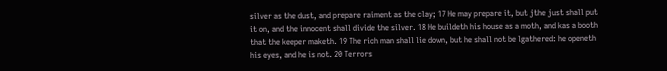silver as the dust, and prepare raiment as the clay; 17 He may prepare it, but jthe just shall put it on, and the innocent shall divide the silver. 18 He buildeth his house as a moth, and kas a booth that the keeper maketh. 19 The rich man shall lie down, but he shall not be lgathered: he openeth his eyes, and he is not. 20 Terrors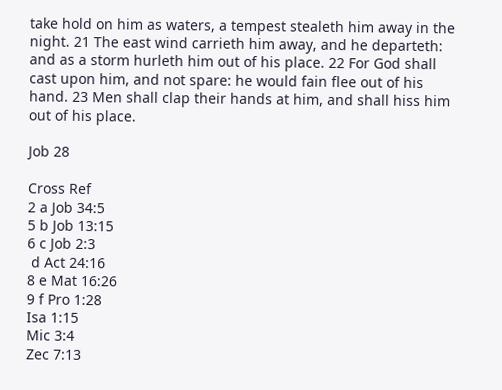take hold on him as waters, a tempest stealeth him away in the night. 21 The east wind carrieth him away, and he departeth: and as a storm hurleth him out of his place. 22 For God shall cast upon him, and not spare: he would fain flee out of his hand. 23 Men shall clap their hands at him, and shall hiss him out of his place.

Job 28

Cross Ref
2 a Job 34:5
5 b Job 13:15
6 c Job 2:3
 d Act 24:16
8 e Mat 16:26
9 f Pro 1:28
Isa 1:15
Mic 3:4
Zec 7:13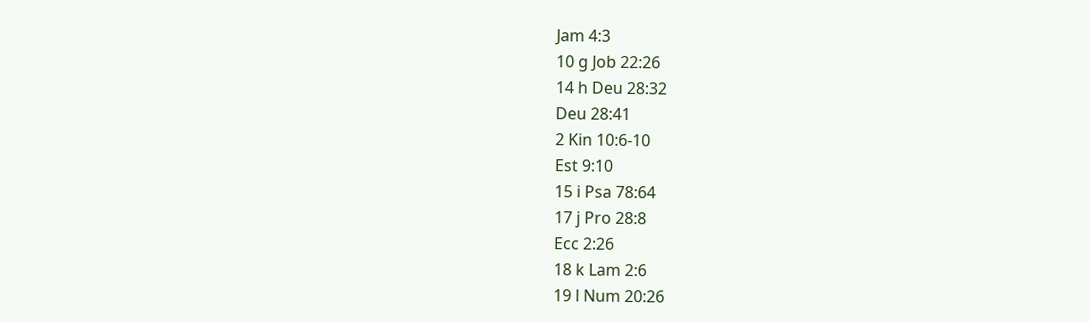Jam 4:3
10 g Job 22:26
14 h Deu 28:32
Deu 28:41
2 Kin 10:6-10
Est 9:10
15 i Psa 78:64
17 j Pro 28:8
Ecc 2:26
18 k Lam 2:6
19 l Num 20:26